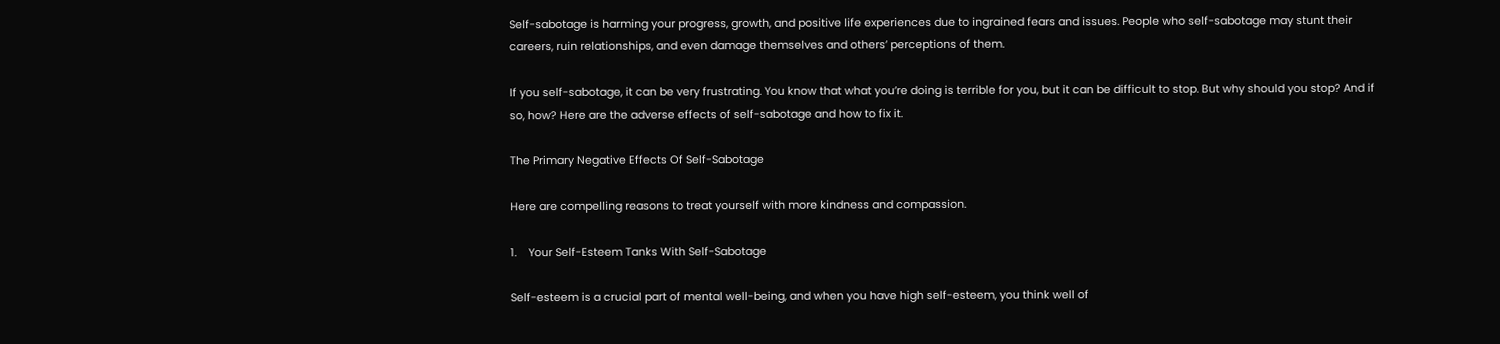Self-sabotage is harming your progress, growth, and positive life experiences due to ingrained fears and issues. People who self-sabotage may stunt their careers, ruin relationships, and even damage themselves and others’ perceptions of them.

If you self-sabotage, it can be very frustrating. You know that what you’re doing is terrible for you, but it can be difficult to stop. But why should you stop? And if so, how? Here are the adverse effects of self-sabotage and how to fix it.

The Primary Negative Effects Of Self-Sabotage

Here are compelling reasons to treat yourself with more kindness and compassion.

1.    Your Self-Esteem Tanks With Self-Sabotage

Self-esteem is a crucial part of mental well-being, and when you have high self-esteem, you think well of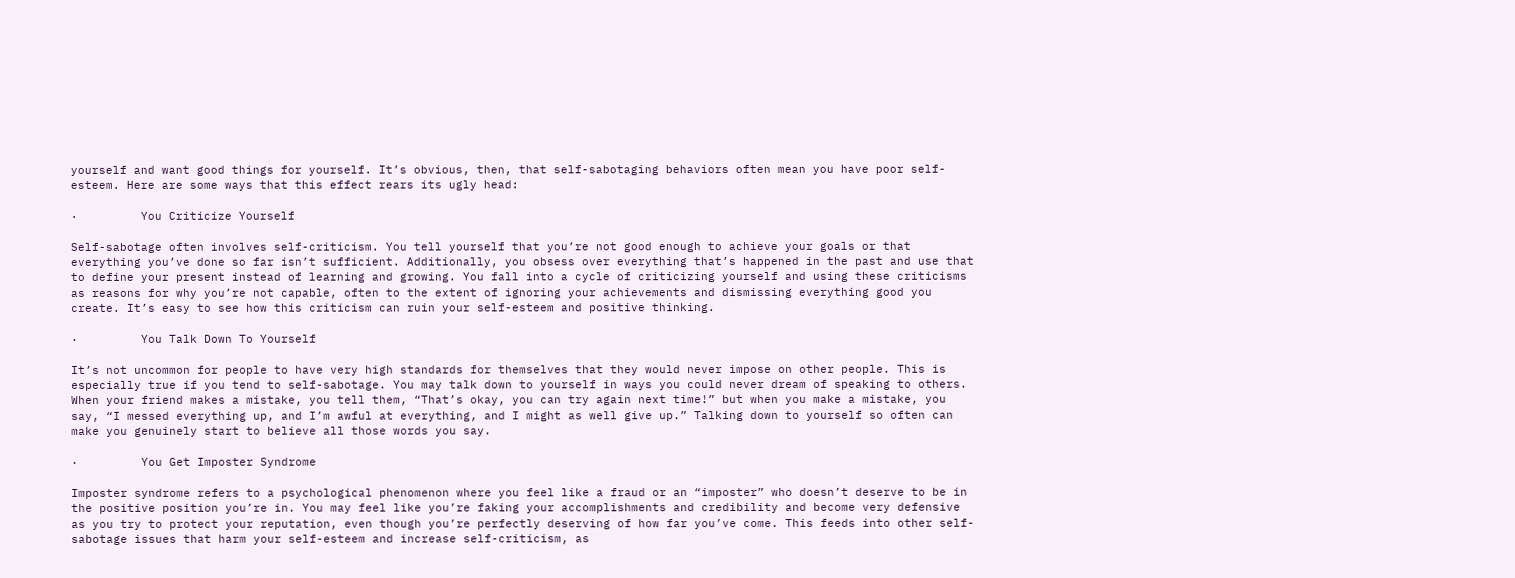yourself and want good things for yourself. It’s obvious, then, that self-sabotaging behaviors often mean you have poor self-esteem. Here are some ways that this effect rears its ugly head:

·         You Criticize Yourself

Self-sabotage often involves self-criticism. You tell yourself that you’re not good enough to achieve your goals or that everything you’ve done so far isn’t sufficient. Additionally, you obsess over everything that’s happened in the past and use that to define your present instead of learning and growing. You fall into a cycle of criticizing yourself and using these criticisms as reasons for why you’re not capable, often to the extent of ignoring your achievements and dismissing everything good you create. It’s easy to see how this criticism can ruin your self-esteem and positive thinking.

·         You Talk Down To Yourself

It’s not uncommon for people to have very high standards for themselves that they would never impose on other people. This is especially true if you tend to self-sabotage. You may talk down to yourself in ways you could never dream of speaking to others. When your friend makes a mistake, you tell them, “That’s okay, you can try again next time!” but when you make a mistake, you say, “I messed everything up, and I’m awful at everything, and I might as well give up.” Talking down to yourself so often can make you genuinely start to believe all those words you say.

·         You Get Imposter Syndrome

Imposter syndrome refers to a psychological phenomenon where you feel like a fraud or an “imposter” who doesn’t deserve to be in the positive position you’re in. You may feel like you’re faking your accomplishments and credibility and become very defensive as you try to protect your reputation, even though you’re perfectly deserving of how far you’ve come. This feeds into other self-sabotage issues that harm your self-esteem and increase self-criticism, as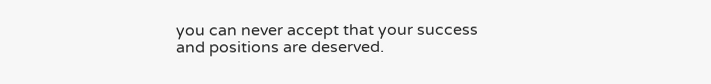you can never accept that your success and positions are deserved.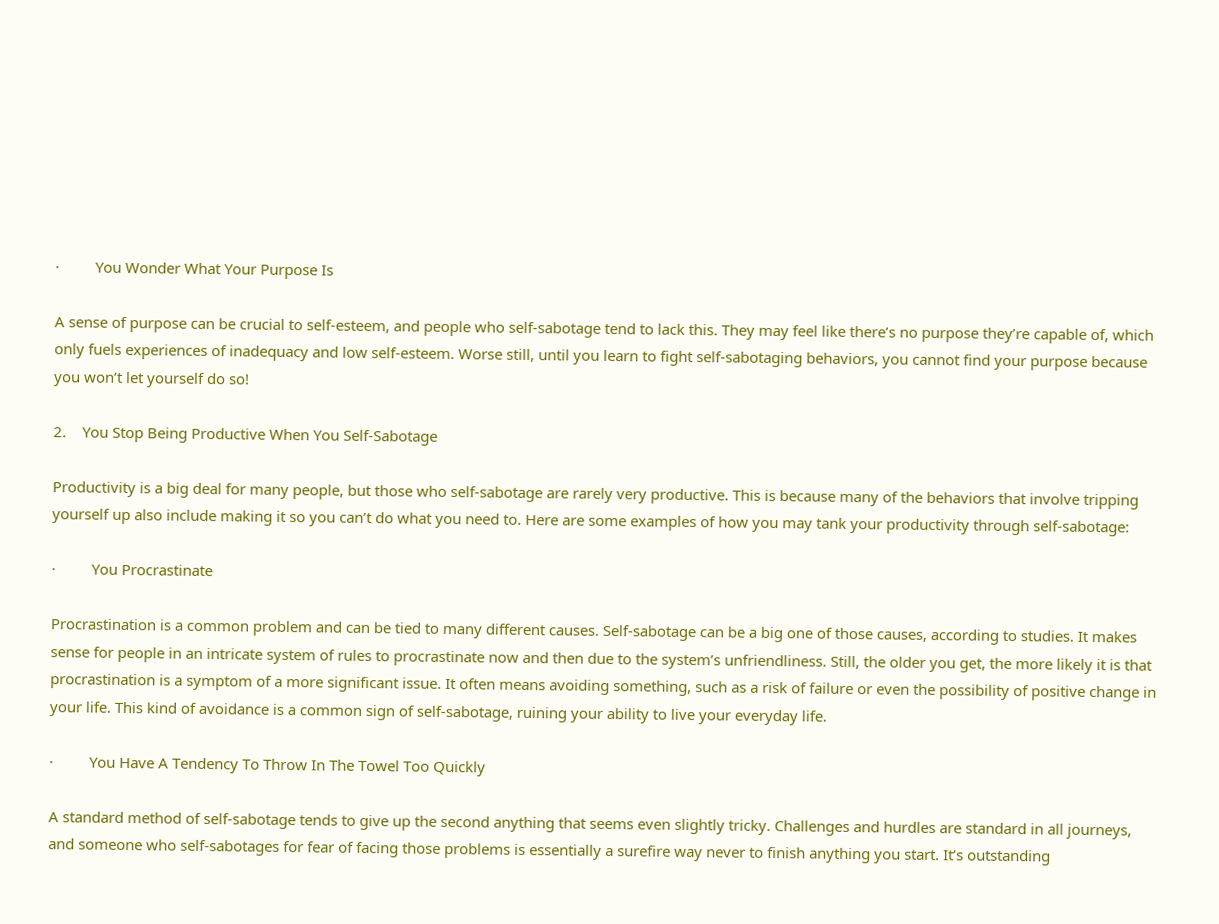·         You Wonder What Your Purpose Is

A sense of purpose can be crucial to self-esteem, and people who self-sabotage tend to lack this. They may feel like there’s no purpose they’re capable of, which only fuels experiences of inadequacy and low self-esteem. Worse still, until you learn to fight self-sabotaging behaviors, you cannot find your purpose because you won’t let yourself do so!

2.    You Stop Being Productive When You Self-Sabotage

Productivity is a big deal for many people, but those who self-sabotage are rarely very productive. This is because many of the behaviors that involve tripping yourself up also include making it so you can’t do what you need to. Here are some examples of how you may tank your productivity through self-sabotage:

·         You Procrastinate

Procrastination is a common problem and can be tied to many different causes. Self-sabotage can be a big one of those causes, according to studies. It makes sense for people in an intricate system of rules to procrastinate now and then due to the system’s unfriendliness. Still, the older you get, the more likely it is that procrastination is a symptom of a more significant issue. It often means avoiding something, such as a risk of failure or even the possibility of positive change in your life. This kind of avoidance is a common sign of self-sabotage, ruining your ability to live your everyday life.

·         You Have A Tendency To Throw In The Towel Too Quickly

A standard method of self-sabotage tends to give up the second anything that seems even slightly tricky. Challenges and hurdles are standard in all journeys, and someone who self-sabotages for fear of facing those problems is essentially a surefire way never to finish anything you start. It’s outstanding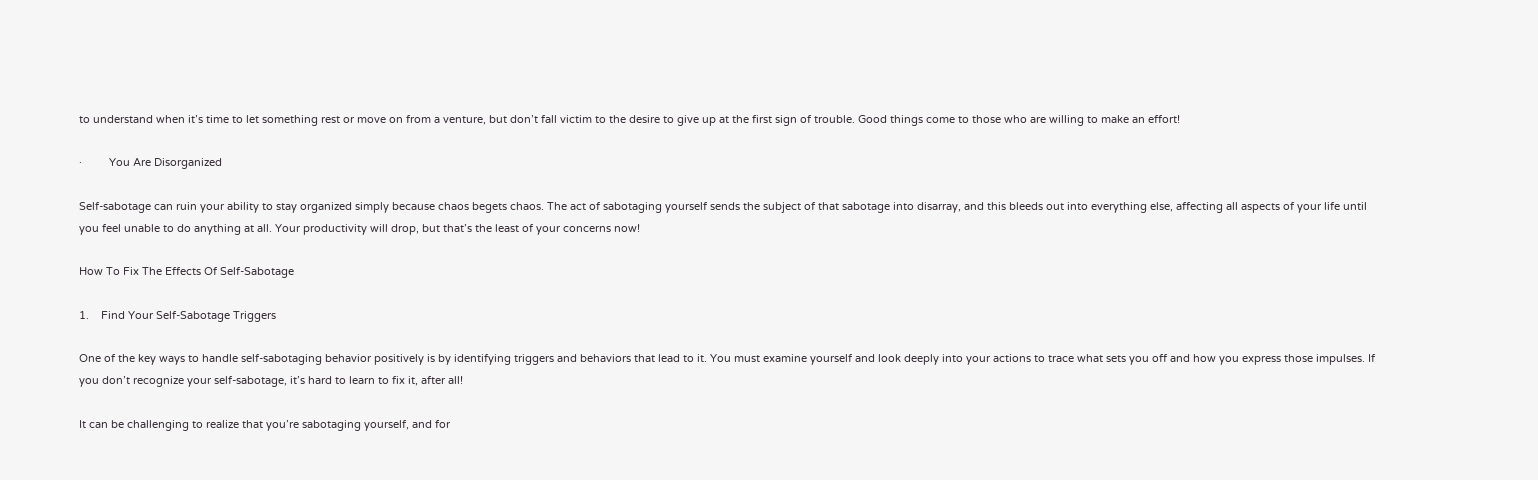to understand when it’s time to let something rest or move on from a venture, but don’t fall victim to the desire to give up at the first sign of trouble. Good things come to those who are willing to make an effort!

·         You Are Disorganized

Self-sabotage can ruin your ability to stay organized simply because chaos begets chaos. The act of sabotaging yourself sends the subject of that sabotage into disarray, and this bleeds out into everything else, affecting all aspects of your life until you feel unable to do anything at all. Your productivity will drop, but that’s the least of your concerns now!

How To Fix The Effects Of Self-Sabotage

1.    Find Your Self-Sabotage Triggers

One of the key ways to handle self-sabotaging behavior positively is by identifying triggers and behaviors that lead to it. You must examine yourself and look deeply into your actions to trace what sets you off and how you express those impulses. If you don’t recognize your self-sabotage, it’s hard to learn to fix it, after all!

It can be challenging to realize that you’re sabotaging yourself, and for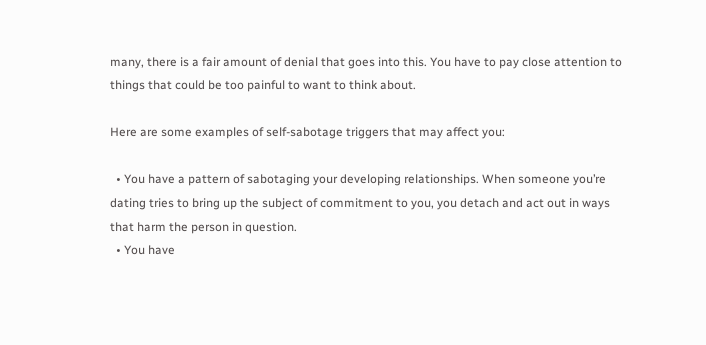many, there is a fair amount of denial that goes into this. You have to pay close attention to things that could be too painful to want to think about.

Here are some examples of self-sabotage triggers that may affect you:

  • You have a pattern of sabotaging your developing relationships. When someone you’re dating tries to bring up the subject of commitment to you, you detach and act out in ways that harm the person in question.
  • You have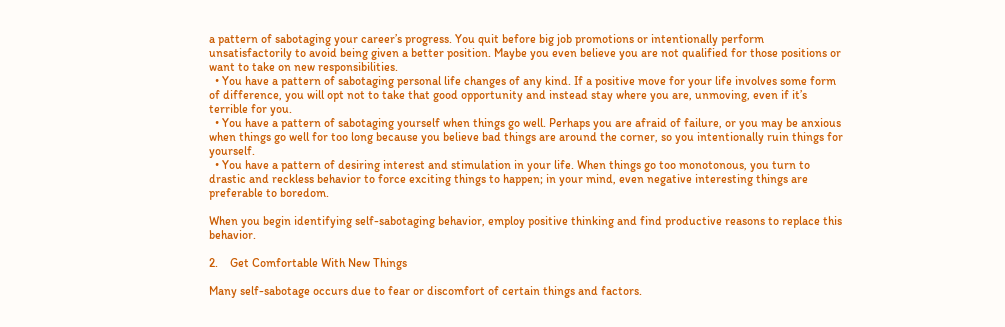a pattern of sabotaging your career’s progress. You quit before big job promotions or intentionally perform unsatisfactorily to avoid being given a better position. Maybe you even believe you are not qualified for those positions or want to take on new responsibilities.
  • You have a pattern of sabotaging personal life changes of any kind. If a positive move for your life involves some form of difference, you will opt not to take that good opportunity and instead stay where you are, unmoving, even if it’s terrible for you.
  • You have a pattern of sabotaging yourself when things go well. Perhaps you are afraid of failure, or you may be anxious when things go well for too long because you believe bad things are around the corner, so you intentionally ruin things for yourself.
  • You have a pattern of desiring interest and stimulation in your life. When things go too monotonous, you turn to drastic and reckless behavior to force exciting things to happen; in your mind, even negative interesting things are preferable to boredom.

When you begin identifying self-sabotaging behavior, employ positive thinking and find productive reasons to replace this behavior.

2.    Get Comfortable With New Things

Many self-sabotage occurs due to fear or discomfort of certain things and factors.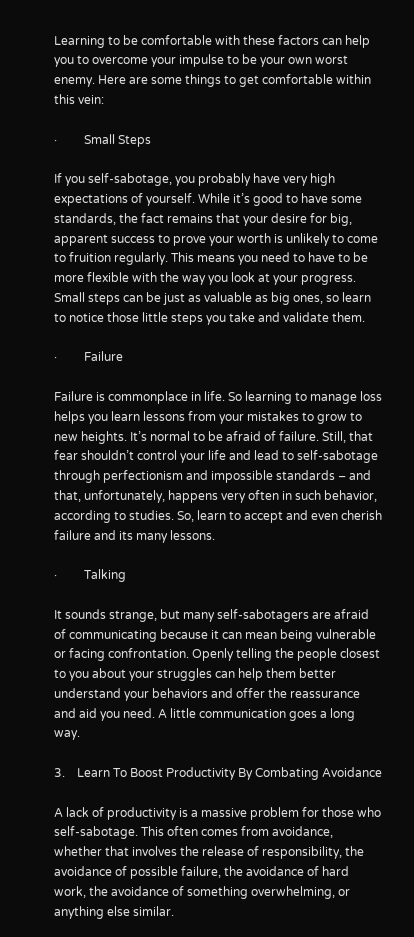Learning to be comfortable with these factors can help you to overcome your impulse to be your own worst enemy. Here are some things to get comfortable within this vein:

·         Small Steps

If you self-sabotage, you probably have very high expectations of yourself. While it’s good to have some standards, the fact remains that your desire for big, apparent success to prove your worth is unlikely to come to fruition regularly. This means you need to have to be more flexible with the way you look at your progress. Small steps can be just as valuable as big ones, so learn to notice those little steps you take and validate them.

·         Failure

Failure is commonplace in life. So learning to manage loss helps you learn lessons from your mistakes to grow to new heights. It’s normal to be afraid of failure. Still, that fear shouldn’t control your life and lead to self-sabotage through perfectionism and impossible standards – and that, unfortunately, happens very often in such behavior, according to studies. So, learn to accept and even cherish failure and its many lessons.

·         Talking

It sounds strange, but many self-sabotagers are afraid of communicating because it can mean being vulnerable or facing confrontation. Openly telling the people closest to you about your struggles can help them better understand your behaviors and offer the reassurance and aid you need. A little communication goes a long way.

3.    Learn To Boost Productivity By Combating Avoidance

A lack of productivity is a massive problem for those who self-sabotage. This often comes from avoidance, whether that involves the release of responsibility, the avoidance of possible failure, the avoidance of hard work, the avoidance of something overwhelming, or anything else similar.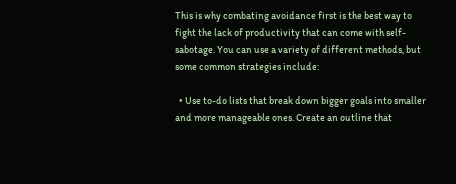This is why combating avoidance first is the best way to fight the lack of productivity that can come with self-sabotage. You can use a variety of different methods, but some common strategies include:

  • Use to-do lists that break down bigger goals into smaller and more manageable ones. Create an outline that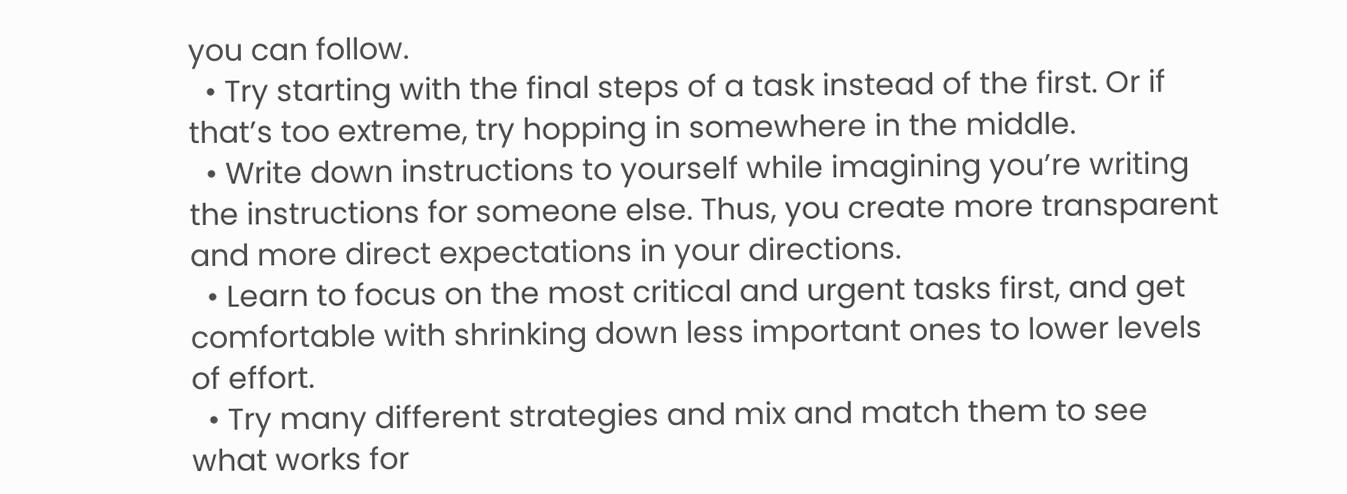you can follow.
  • Try starting with the final steps of a task instead of the first. Or if that’s too extreme, try hopping in somewhere in the middle.
  • Write down instructions to yourself while imagining you’re writing the instructions for someone else. Thus, you create more transparent and more direct expectations in your directions.
  • Learn to focus on the most critical and urgent tasks first, and get comfortable with shrinking down less important ones to lower levels of effort.
  • Try many different strategies and mix and match them to see what works for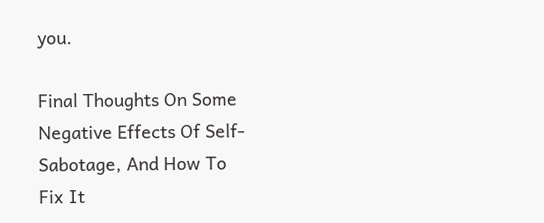you.

Final Thoughts On Some Negative Effects Of Self-Sabotage, And How To Fix It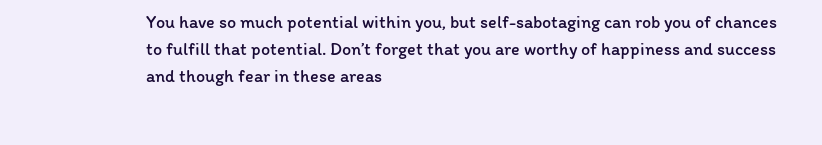You have so much potential within you, but self-sabotaging can rob you of chances to fulfill that potential. Don’t forget that you are worthy of happiness and success and though fear in these areas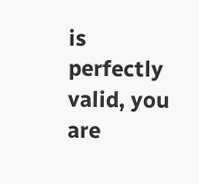is perfectly valid, you are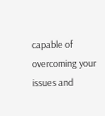capable of overcoming your issues and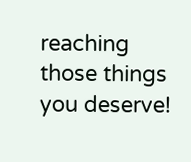reaching those things you deserve!